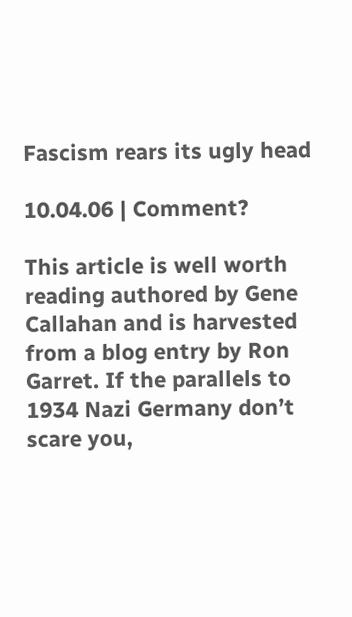Fascism rears its ugly head

10.04.06 | Comment?

This article is well worth reading authored by Gene Callahan and is harvested from a blog entry by Ron Garret. If the parallels to 1934 Nazi Germany don’t scare you,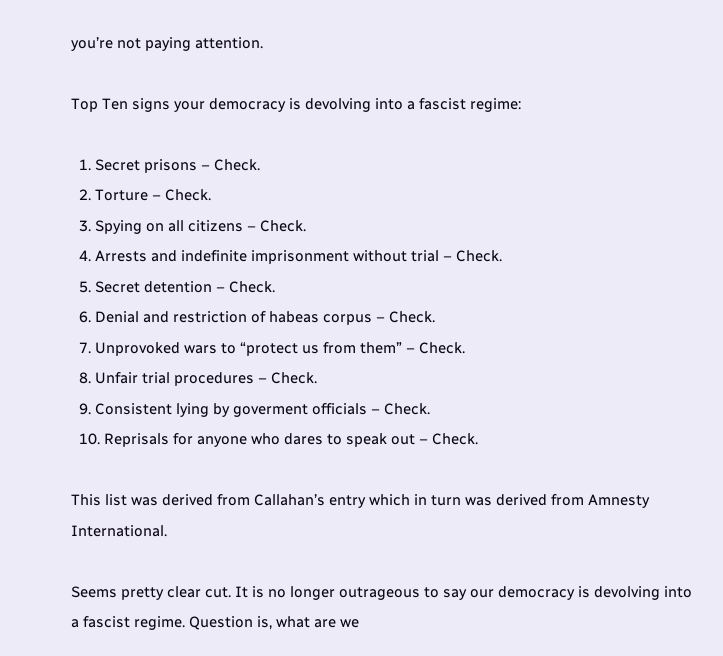you’re not paying attention.

Top Ten signs your democracy is devolving into a fascist regime:

  1. Secret prisons – Check.
  2. Torture – Check.
  3. Spying on all citizens – Check.
  4. Arrests and indefinite imprisonment without trial – Check.
  5. Secret detention – Check.
  6. Denial and restriction of habeas corpus – Check.
  7. Unprovoked wars to “protect us from them” – Check.
  8. Unfair trial procedures – Check.
  9. Consistent lying by goverment officials – Check.
  10. Reprisals for anyone who dares to speak out – Check.

This list was derived from Callahan’s entry which in turn was derived from Amnesty International.

Seems pretty clear cut. It is no longer outrageous to say our democracy is devolving into a fascist regime. Question is, what are we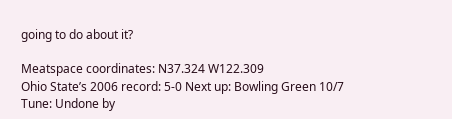going to do about it?

Meatspace coordinates: N37.324 W122.309
Ohio State’s 2006 record: 5-0 Next up: Bowling Green 10/7
Tune: Undone by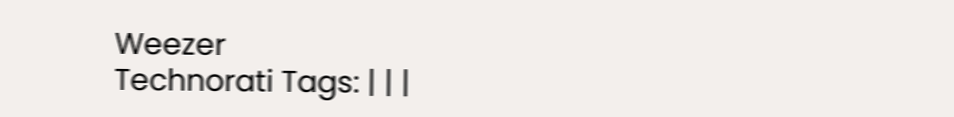Weezer
Technorati Tags: | | |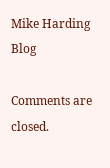Mike Harding Blog

Comments are closed.